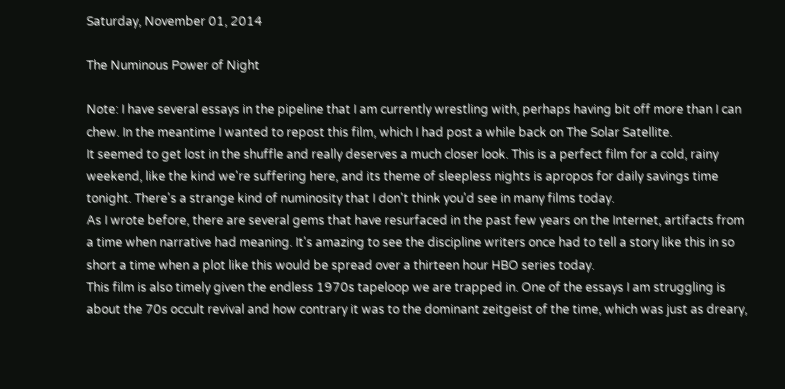Saturday, November 01, 2014

The Numinous Power of Night

Note: I have several essays in the pipeline that I am currently wrestling with, perhaps having bit off more than I can chew. In the meantime I wanted to repost this film, which I had post a while back on The Solar Satellite.
It seemed to get lost in the shuffle and really deserves a much closer look. This is a perfect film for a cold, rainy weekend, like the kind we're suffering here, and its theme of sleepless nights is apropos for daily savings time tonight. There's a strange kind of numinosity that I don't think you'd see in many films today.
As I wrote before, there are several gems that have resurfaced in the past few years on the Internet, artifacts from a time when narrative had meaning. It's amazing to see the discipline writers once had to tell a story like this in so short a time when a plot like this would be spread over a thirteen hour HBO series today.
This film is also timely given the endless 1970s tapeloop we are trapped in. One of the essays I am struggling is about the 70s occult revival and how contrary it was to the dominant zeitgeist of the time, which was just as dreary,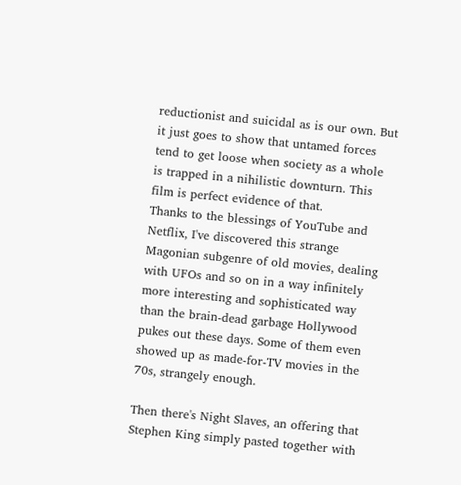reductionist and suicidal as is our own. But it just goes to show that untamed forces tend to get loose when society as a whole is trapped in a nihilistic downturn. This film is perfect evidence of that.
Thanks to the blessings of YouTube and Netflix, I've discovered this strange Magonian subgenre of old movies, dealing with UFOs and so on in a way infinitely more interesting and sophisticated way than the brain-dead garbage Hollywood pukes out these days. Some of them even showed up as made-for-TV movies in the 70s, strangely enough.

Then there's Night Slaves, an offering that Stephen King simply pasted together with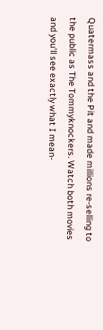Quatermass and the Pit and made millions re-selling to the public as The Tommyknockers. Watch both movies and you'll see exactly what I mean-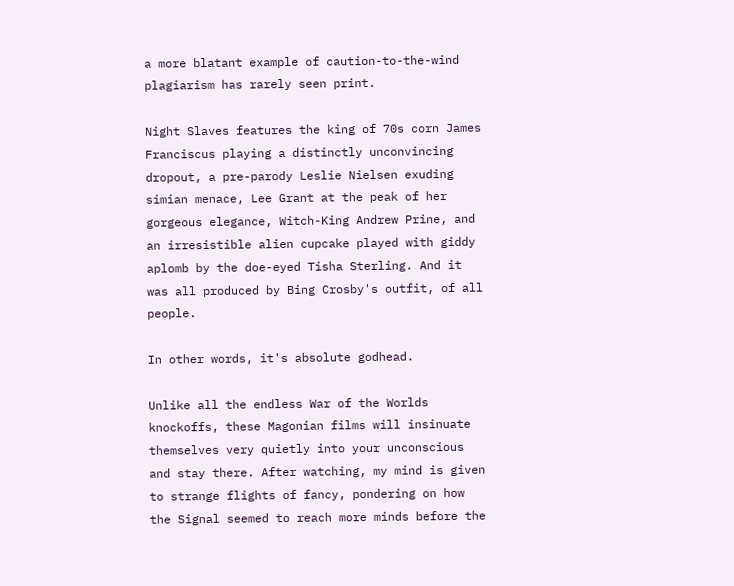a more blatant example of caution-to-the-wind plagiarism has rarely seen print.

Night Slaves features the king of 70s corn James Franciscus playing a distinctly unconvincing dropout, a pre-parody Leslie Nielsen exuding simian menace, Lee Grant at the peak of her gorgeous elegance, Witch-King Andrew Prine, and an irresistible alien cupcake played with giddy aplomb by the doe-eyed Tisha Sterling. And it was all produced by Bing Crosby's outfit, of all people.

In other words, it's absolute godhead.

Unlike all the endless War of the Worlds knockoffs, these Magonian films will insinuate themselves very quietly into your unconscious and stay there. After watching, my mind is given to strange flights of fancy, pondering on how the Signal seemed to reach more minds before the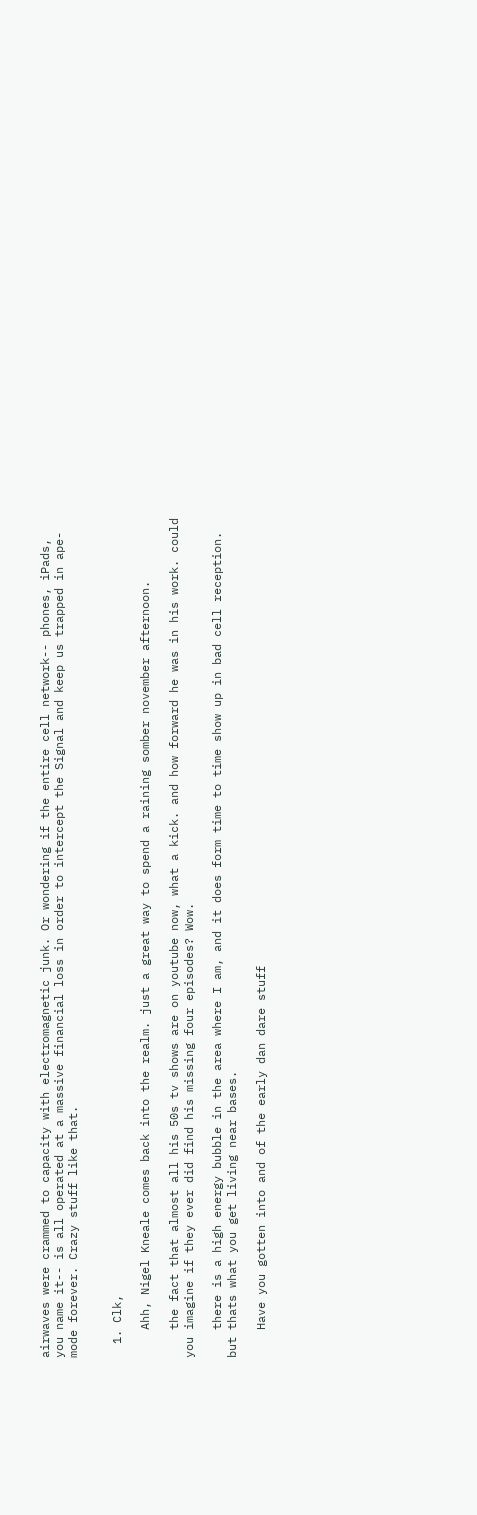airwaves were crammed to capacity with electromagnetic junk. Or wondering if the entire cell network-- phones, iPads, you name it-- is all operated at a massive financial loss in order to intercept the Signal and keep us trapped in ape-mode forever. Crazy stuff like that.


  1. Clk,

    Ahh, Nigel Kneale comes back into the realm. just a great way to spend a raining somber november afternoon.

    the fact that almost all his 50s tv shows are on youtube now, what a kick. and how forward he was in his work. could you imagine if they ever did find his missing four episodes? Wow.

    there is a high energy bubble in the area where I am, and it does form time to time show up in bad cell reception. but thats what you get living near bases.

    Have you gotten into and of the early dan dare stuff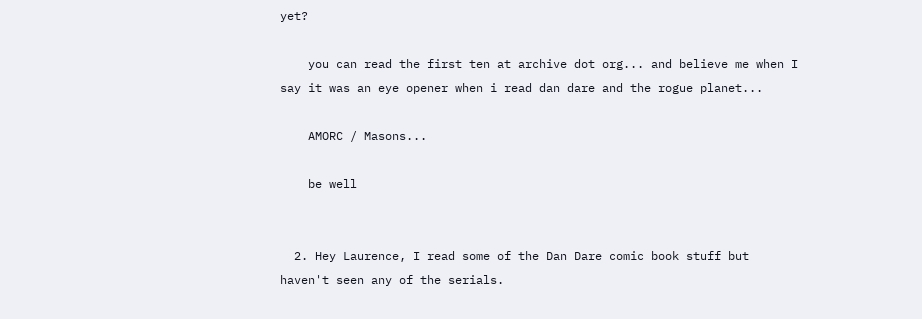yet?

    you can read the first ten at archive dot org... and believe me when I say it was an eye opener when i read dan dare and the rogue planet...

    AMORC / Masons...

    be well


  2. Hey Laurence, I read some of the Dan Dare comic book stuff but haven't seen any of the serials.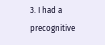3. I had a precognitive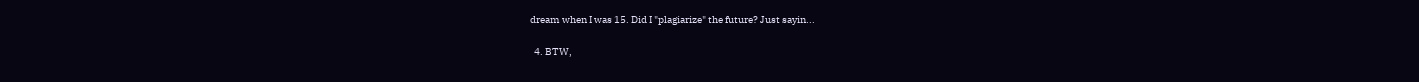dream when I was 15. Did I "plagiarize" the future? Just sayin...

  4. BTW,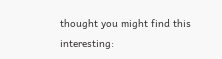thought you might find this interesting: